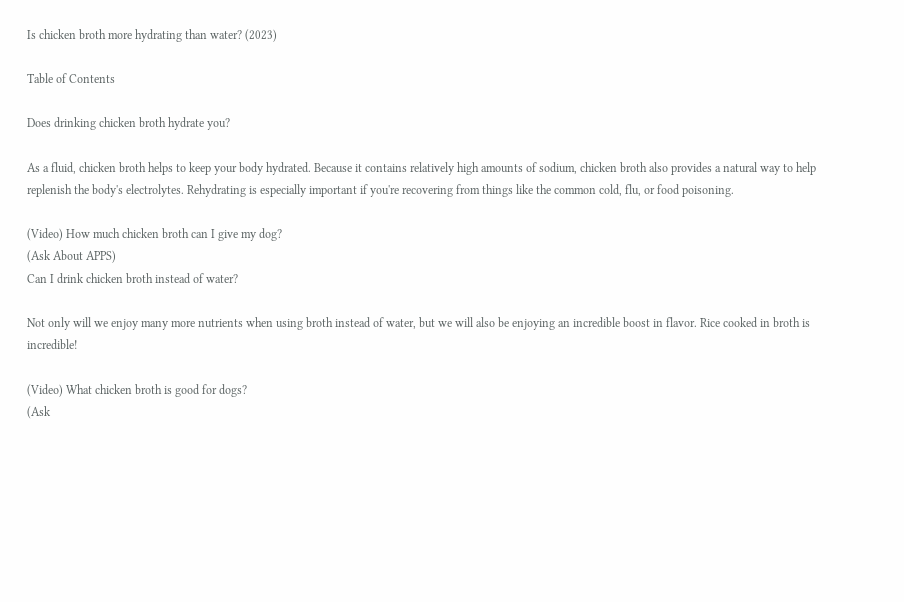Is chicken broth more hydrating than water? (2023)

Table of Contents

Does drinking chicken broth hydrate you?

As a fluid, chicken broth helps to keep your body hydrated. Because it contains relatively high amounts of sodium, chicken broth also provides a natural way to help replenish the body's electrolytes. Rehydrating is especially important if you're recovering from things like the common cold, flu, or food poisoning.

(Video) How much chicken broth can I give my dog?
(Ask About APPS)
Can I drink chicken broth instead of water?

Not only will we enjoy many more nutrients when using broth instead of water, but we will also be enjoying an incredible boost in flavor. Rice cooked in broth is incredible!

(Video) What chicken broth is good for dogs?
(Ask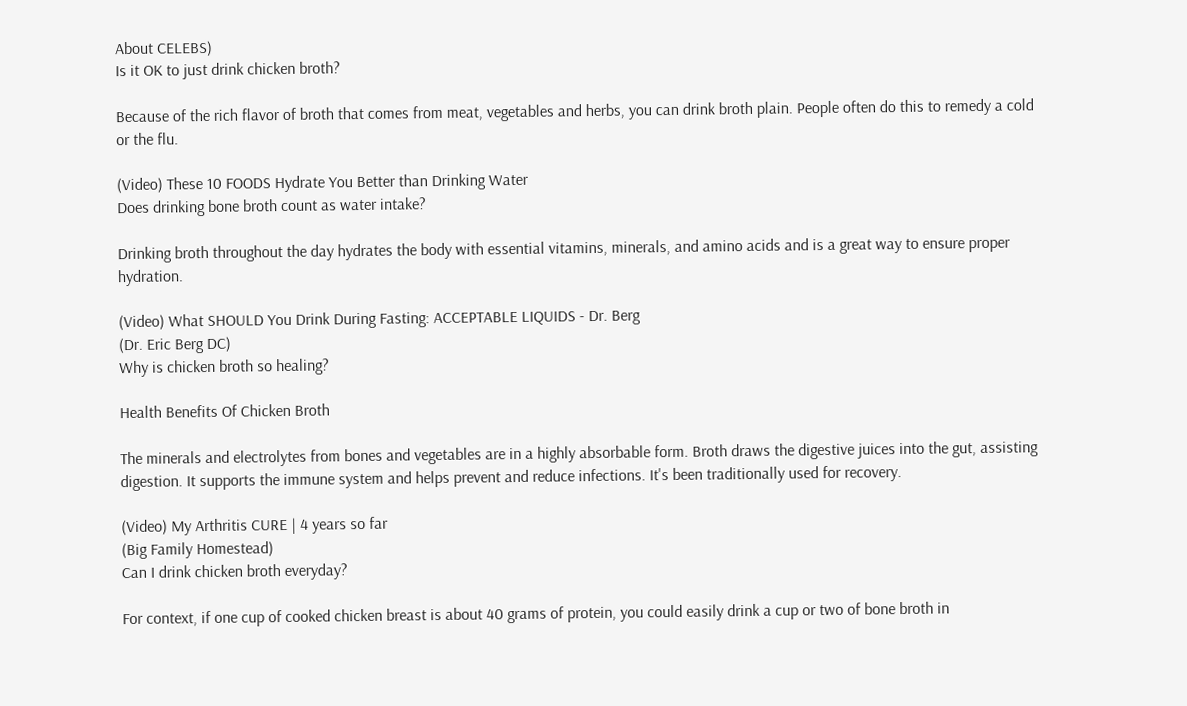About CELEBS)
Is it OK to just drink chicken broth?

Because of the rich flavor of broth that comes from meat, vegetables and herbs, you can drink broth plain. People often do this to remedy a cold or the flu.

(Video) These 10 FOODS Hydrate You Better than Drinking Water
Does drinking bone broth count as water intake?

Drinking broth throughout the day hydrates the body with essential vitamins, minerals, and amino acids and is a great way to ensure proper hydration.

(Video) What SHOULD You Drink During Fasting: ACCEPTABLE LIQUIDS - Dr. Berg
(Dr. Eric Berg DC)
Why is chicken broth so healing?

Health Benefits Of Chicken Broth

The minerals and electrolytes from bones and vegetables are in a highly absorbable form. Broth draws the digestive juices into the gut, assisting digestion. It supports the immune system and helps prevent and reduce infections. It's been traditionally used for recovery.

(Video) My Arthritis CURE | 4 years so far
(Big Family Homestead)
Can I drink chicken broth everyday?

For context, if one cup of cooked chicken breast is about 40 grams of protein, you could easily drink a cup or two of bone broth in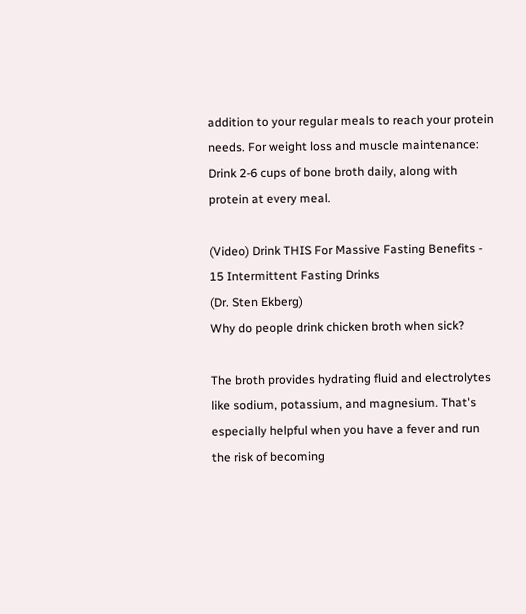addition to your regular meals to reach your protein needs. For weight loss and muscle maintenance: Drink 2-6 cups of bone broth daily, along with protein at every meal.

(Video) Drink THIS For Massive Fasting Benefits - 15 Intermittent Fasting Drinks
(Dr. Sten Ekberg)
Why do people drink chicken broth when sick?

The broth provides hydrating fluid and electrolytes like sodium, potassium, and magnesium. That's especially helpful when you have a fever and run the risk of becoming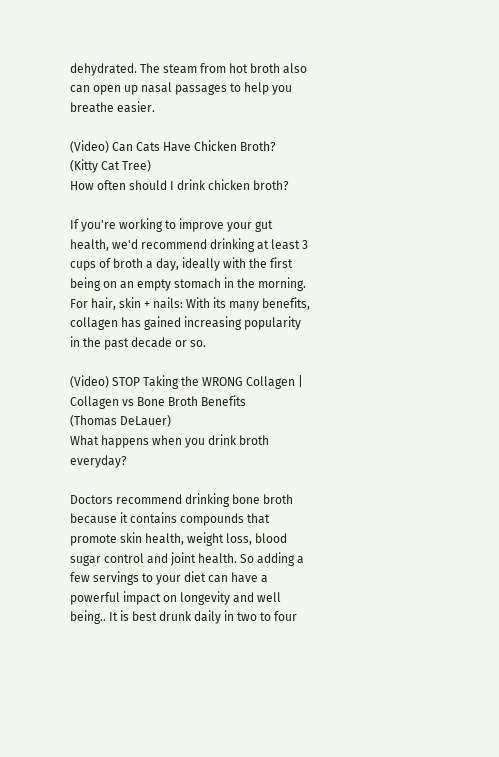dehydrated. The steam from hot broth also can open up nasal passages to help you breathe easier.

(Video) Can Cats Have Chicken Broth?
(Kitty Cat Tree)
How often should I drink chicken broth?

If you're working to improve your gut health, we'd recommend drinking at least 3 cups of broth a day, ideally with the first being on an empty stomach in the morning. For hair, skin + nails: With its many benefits, collagen has gained increasing popularity in the past decade or so.

(Video) STOP Taking the WRONG Collagen | Collagen vs Bone Broth Benefits
(Thomas DeLauer)
What happens when you drink broth everyday?

Doctors recommend drinking bone broth because it contains compounds that promote skin health, weight loss, blood sugar control and joint health. So adding a few servings to your diet can have a powerful impact on longevity and well being.. It is best drunk daily in two to four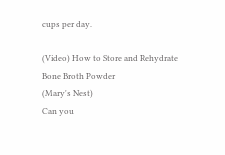cups per day.

(Video) How to Store and Rehydrate Bone Broth Powder
(Mary's Nest)
Can you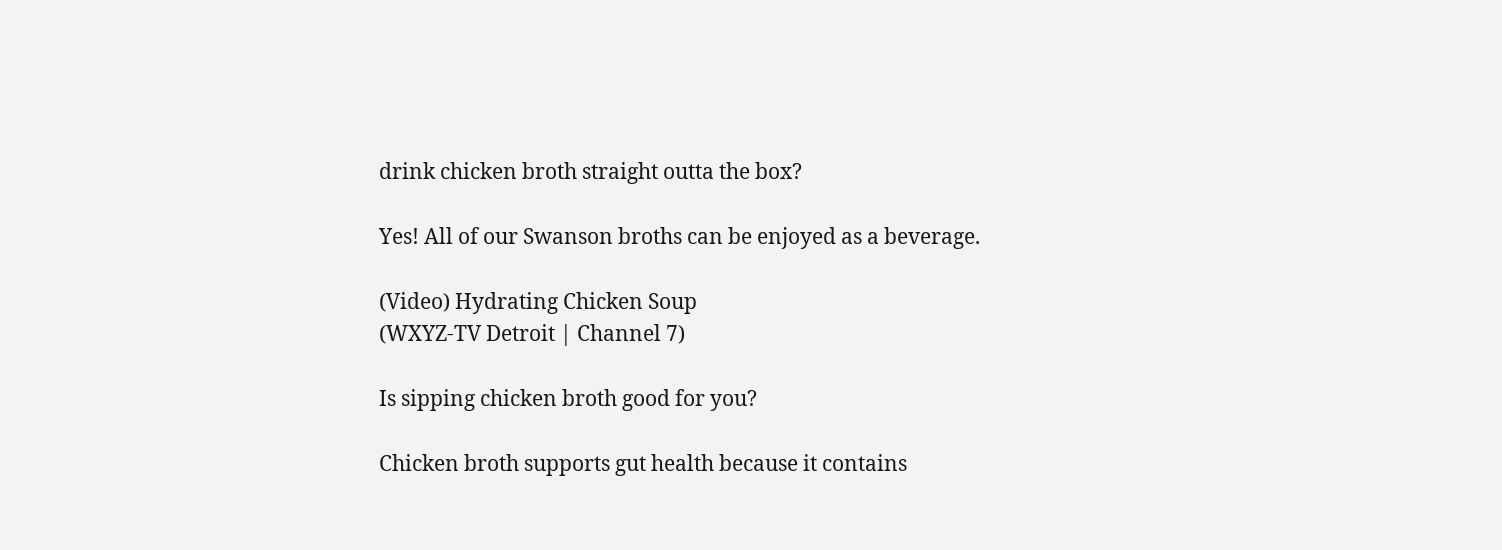drink chicken broth straight outta the box?

Yes! All of our Swanson broths can be enjoyed as a beverage.

(Video) Hydrating Chicken Soup
(WXYZ-TV Detroit | Channel 7)

Is sipping chicken broth good for you?

Chicken broth supports gut health because it contains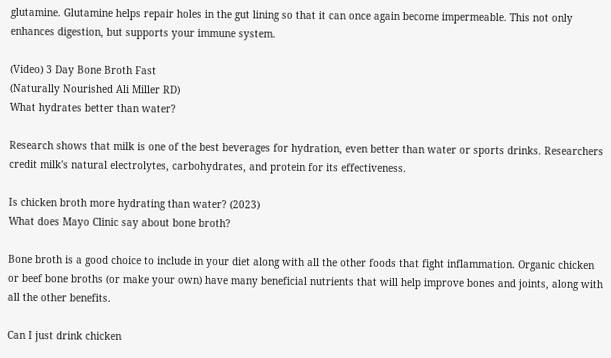glutamine. Glutamine helps repair holes in the gut lining so that it can once again become impermeable. This not only enhances digestion, but supports your immune system.

(Video) 3 Day Bone Broth Fast
(Naturally Nourished Ali Miller RD)
What hydrates better than water?

Research shows that milk is one of the best beverages for hydration, even better than water or sports drinks. Researchers credit milk's natural electrolytes, carbohydrates, and protein for its effectiveness.

Is chicken broth more hydrating than water? (2023)
What does Mayo Clinic say about bone broth?

Bone broth is a good choice to include in your diet along with all the other foods that fight inflammation. Organic chicken or beef bone broths (or make your own) have many beneficial nutrients that will help improve bones and joints, along with all the other benefits.

Can I just drink chicken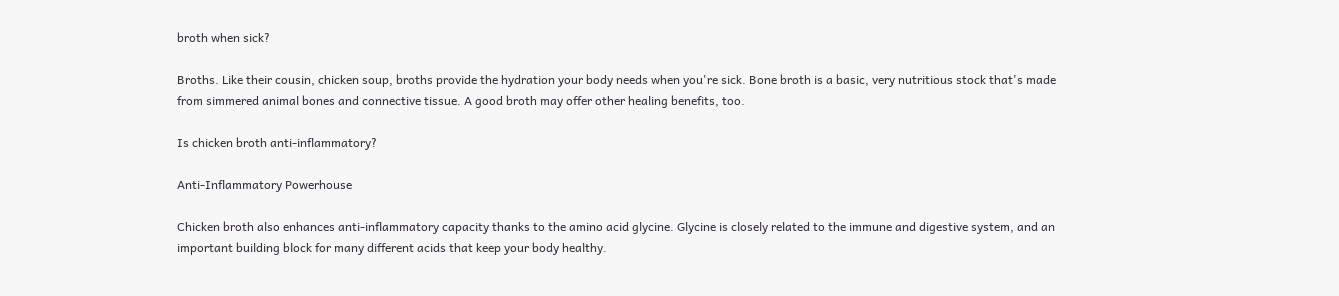broth when sick?

Broths. Like their cousin, chicken soup, broths provide the hydration your body needs when you're sick. Bone broth is a basic, very nutritious stock that's made from simmered animal bones and connective tissue. A good broth may offer other healing benefits, too.

Is chicken broth anti-inflammatory?

Anti-Inflammatory Powerhouse

Chicken broth also enhances anti-inflammatory capacity thanks to the amino acid glycine. Glycine is closely related to the immune and digestive system, and an important building block for many different acids that keep your body healthy.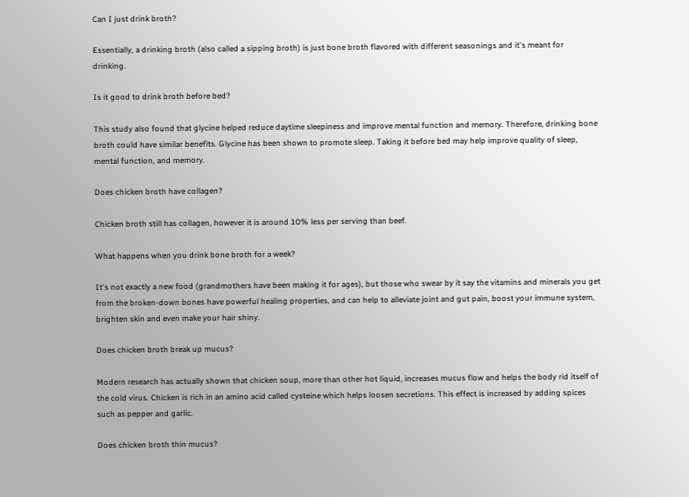Can I just drink broth?

Essentially, a drinking broth (also called a sipping broth) is just bone broth flavored with different seasonings and it's meant for drinking.

Is it good to drink broth before bed?

This study also found that glycine helped reduce daytime sleepiness and improve mental function and memory. Therefore, drinking bone broth could have similar benefits. Glycine has been shown to promote sleep. Taking it before bed may help improve quality of sleep, mental function, and memory.

Does chicken broth have collagen?

Chicken broth still has collagen, however it is around 10% less per serving than beef.

What happens when you drink bone broth for a week?

It's not exactly a new food (grandmothers have been making it for ages), but those who swear by it say the vitamins and minerals you get from the broken-down bones have powerful healing properties, and can help to alleviate joint and gut pain, boost your immune system, brighten skin and even make your hair shiny.

Does chicken broth break up mucus?

Modern research has actually shown that chicken soup, more than other hot liquid, increases mucus flow and helps the body rid itself of the cold virus. Chicken is rich in an amino acid called cysteine which helps loosen secretions. This effect is increased by adding spices such as pepper and garlic.

Does chicken broth thin mucus?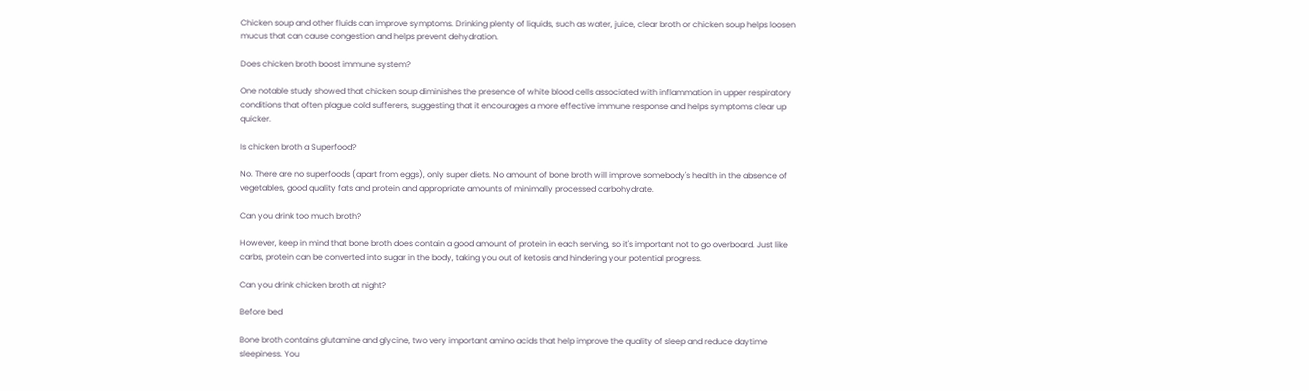Chicken soup and other fluids can improve symptoms. Drinking plenty of liquids, such as water, juice, clear broth or chicken soup helps loosen mucus that can cause congestion and helps prevent dehydration.

Does chicken broth boost immune system?

One notable study showed that chicken soup diminishes the presence of white blood cells associated with inflammation in upper respiratory conditions that often plague cold sufferers, suggesting that it encourages a more effective immune response and helps symptoms clear up quicker.

Is chicken broth a Superfood?

No. There are no superfoods (apart from eggs), only super diets. No amount of bone broth will improve somebody's health in the absence of vegetables, good quality fats and protein and appropriate amounts of minimally processed carbohydrate.

Can you drink too much broth?

However, keep in mind that bone broth does contain a good amount of protein in each serving, so it's important not to go overboard. Just like carbs, protein can be converted into sugar in the body, taking you out of ketosis and hindering your potential progress.

Can you drink chicken broth at night?

Before bed

Bone broth contains glutamine and glycine, two very important amino acids that help improve the quality of sleep and reduce daytime sleepiness. You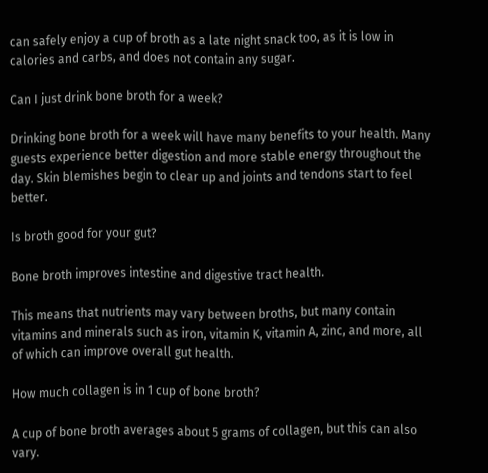can safely enjoy a cup of broth as a late night snack too, as it is low in calories and carbs, and does not contain any sugar.

Can I just drink bone broth for a week?

Drinking bone broth for a week will have many benefits to your health. Many guests experience better digestion and more stable energy throughout the day. Skin blemishes begin to clear up and joints and tendons start to feel better.

Is broth good for your gut?

Bone broth improves intestine and digestive tract health.

This means that nutrients may vary between broths, but many contain vitamins and minerals such as iron, vitamin K, vitamin A, zinc, and more, all of which can improve overall gut health.

How much collagen is in 1 cup of bone broth?

A cup of bone broth averages about 5 grams of collagen, but this can also vary.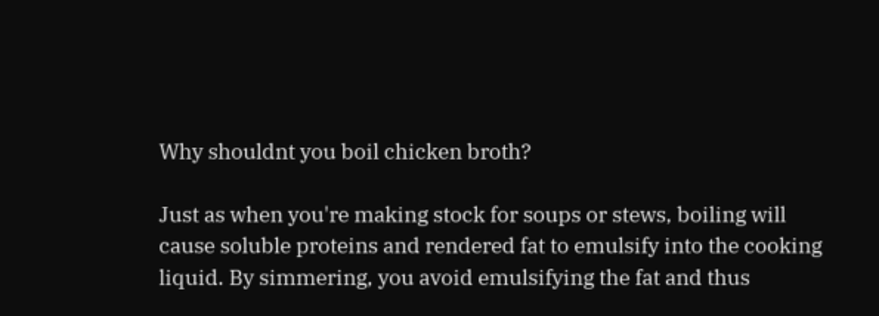Why shouldnt you boil chicken broth?

Just as when you're making stock for soups or stews, boiling will cause soluble proteins and rendered fat to emulsify into the cooking liquid. By simmering, you avoid emulsifying the fat and thus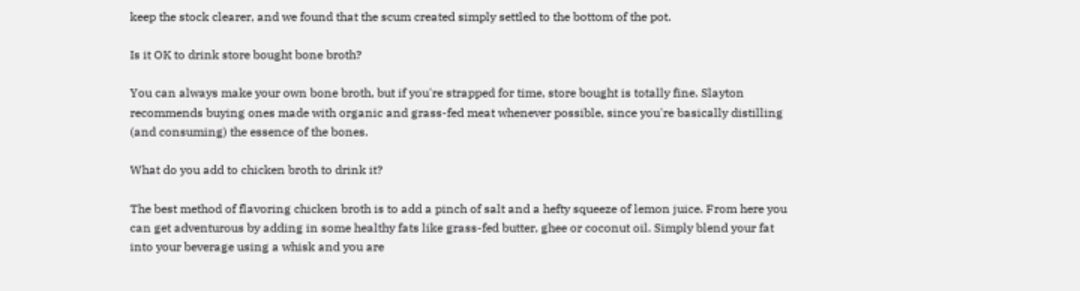keep the stock clearer, and we found that the scum created simply settled to the bottom of the pot.

Is it OK to drink store bought bone broth?

You can always make your own bone broth, but if you're strapped for time, store bought is totally fine. Slayton recommends buying ones made with organic and grass-fed meat whenever possible, since you're basically distilling (and consuming) the essence of the bones.

What do you add to chicken broth to drink it?

The best method of flavoring chicken broth is to add a pinch of salt and a hefty squeeze of lemon juice. From here you can get adventurous by adding in some healthy fats like grass-fed butter, ghee or coconut oil. Simply blend your fat into your beverage using a whisk and you are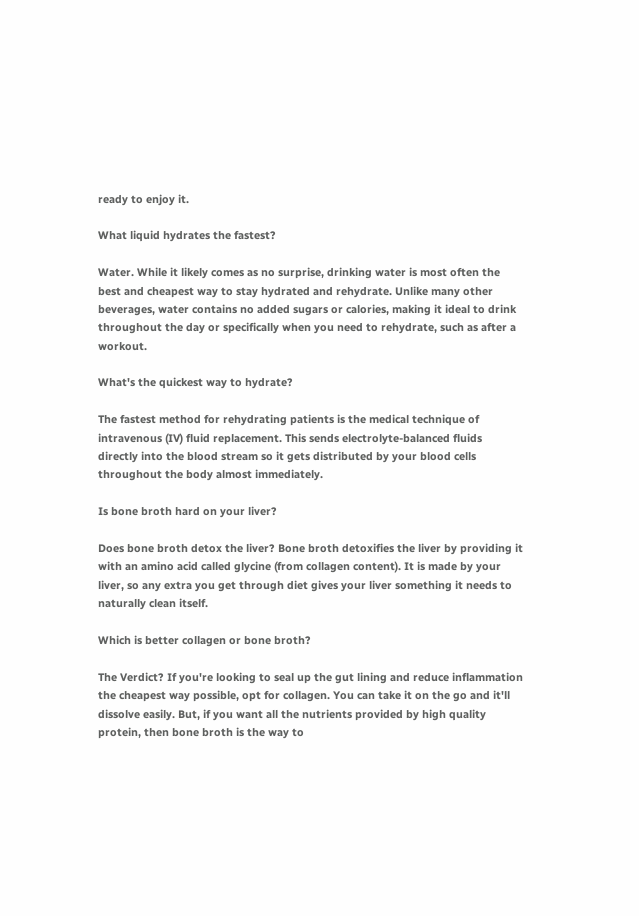ready to enjoy it.

What liquid hydrates the fastest?

Water. While it likely comes as no surprise, drinking water is most often the best and cheapest way to stay hydrated and rehydrate. Unlike many other beverages, water contains no added sugars or calories, making it ideal to drink throughout the day or specifically when you need to rehydrate, such as after a workout.

What's the quickest way to hydrate?

The fastest method for rehydrating patients is the medical technique of intravenous (IV) fluid replacement. This sends electrolyte-balanced fluids directly into the blood stream so it gets distributed by your blood cells throughout the body almost immediately.

Is bone broth hard on your liver?

Does bone broth detox the liver? Bone broth detoxifies the liver by providing it with an amino acid called glycine (from collagen content). It is made by your liver, so any extra you get through diet gives your liver something it needs to naturally clean itself.

Which is better collagen or bone broth?

The Verdict? If you're looking to seal up the gut lining and reduce inflammation the cheapest way possible, opt for collagen. You can take it on the go and it'll dissolve easily. But, if you want all the nutrients provided by high quality protein, then bone broth is the way to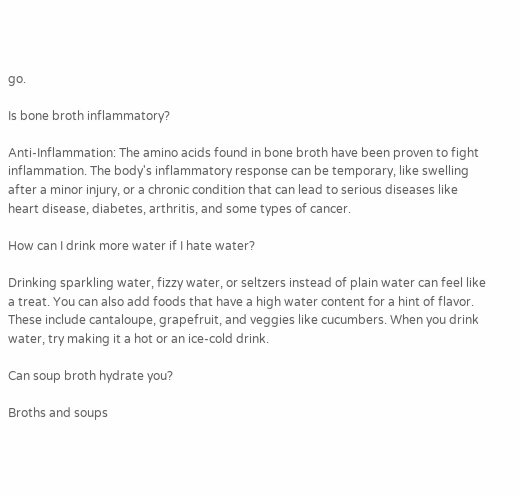go.

Is bone broth inflammatory?

Anti-Inflammation: The amino acids found in bone broth have been proven to fight inflammation. The body's inflammatory response can be temporary, like swelling after a minor injury, or a chronic condition that can lead to serious diseases like heart disease, diabetes, arthritis, and some types of cancer.

How can I drink more water if I hate water?

Drinking sparkling water, fizzy water, or seltzers instead of plain water can feel like a treat. You can also add foods that have a high water content for a hint of flavor. These include cantaloupe, grapefruit, and veggies like cucumbers. When you drink water, try making it a hot or an ice-cold drink.

Can soup broth hydrate you?

Broths and soups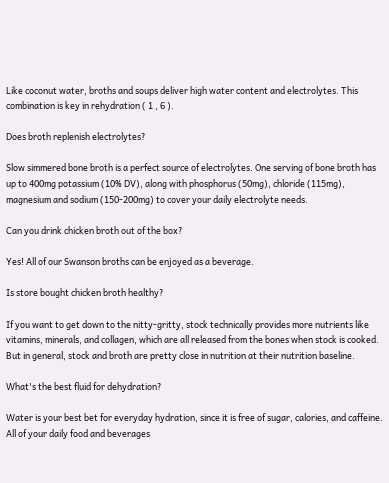Like coconut water, broths and soups deliver high water content and electrolytes. This combination is key in rehydration ( 1 , 6 ).

Does broth replenish electrolytes?

Slow simmered bone broth is a perfect source of electrolytes. One serving of bone broth has up to 400mg potassium (10% DV), along with phosphorus (50mg), chloride (115mg), magnesium and sodium (150-200mg) to cover your daily electrolyte needs.

Can you drink chicken broth out of the box?

Yes! All of our Swanson broths can be enjoyed as a beverage.

Is store bought chicken broth healthy?

If you want to get down to the nitty-gritty, stock technically provides more nutrients like vitamins, minerals, and collagen, which are all released from the bones when stock is cooked. But in general, stock and broth are pretty close in nutrition at their nutrition baseline.

What's the best fluid for dehydration?

Water is your best bet for everyday hydration, since it is free of sugar, calories, and caffeine. All of your daily food and beverages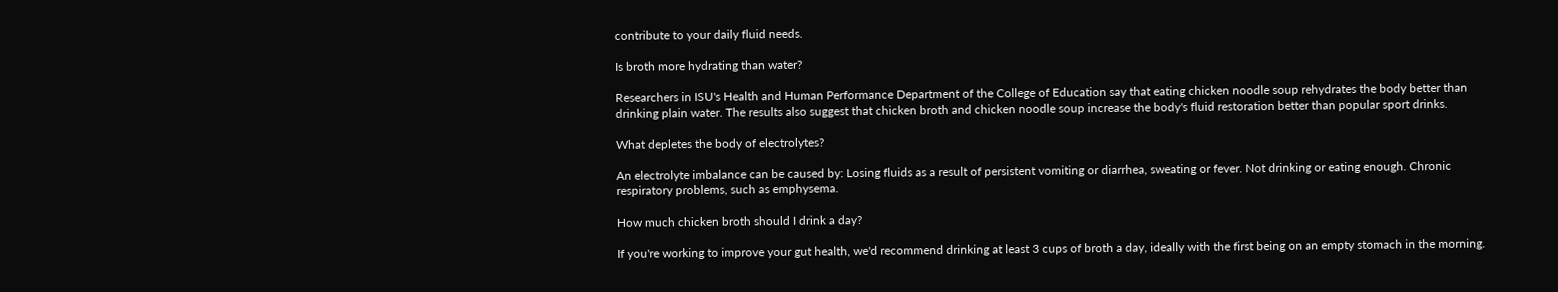contribute to your daily fluid needs.

Is broth more hydrating than water?

Researchers in ISU's Health and Human Performance Department of the College of Education say that eating chicken noodle soup rehydrates the body better than drinking plain water. The results also suggest that chicken broth and chicken noodle soup increase the body's fluid restoration better than popular sport drinks.

What depletes the body of electrolytes?

An electrolyte imbalance can be caused by: Losing fluids as a result of persistent vomiting or diarrhea, sweating or fever. Not drinking or eating enough. Chronic respiratory problems, such as emphysema.

How much chicken broth should I drink a day?

If you're working to improve your gut health, we'd recommend drinking at least 3 cups of broth a day, ideally with the first being on an empty stomach in the morning.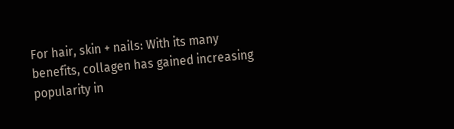For hair, skin + nails: With its many benefits, collagen has gained increasing popularity in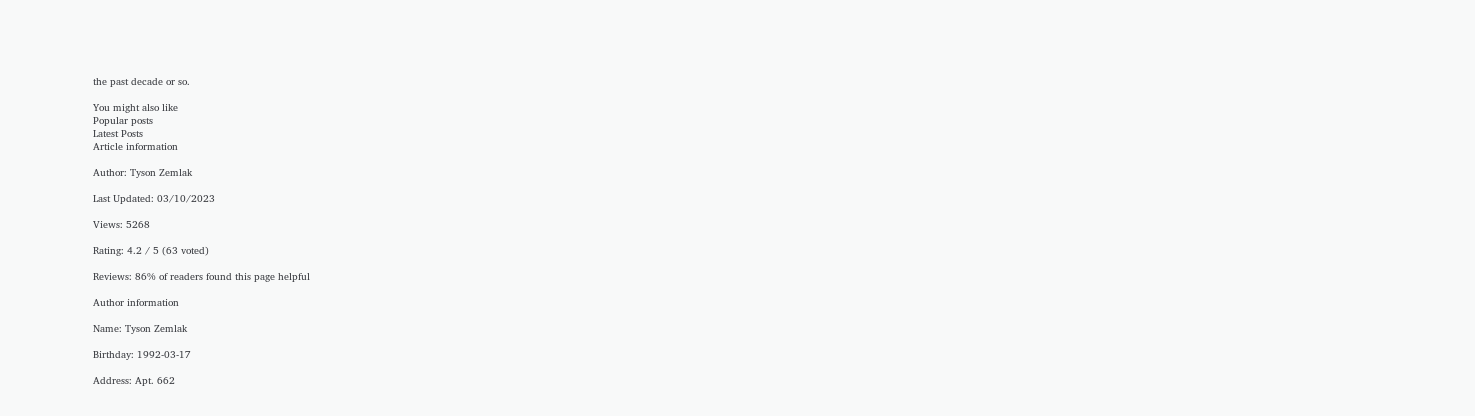the past decade or so.

You might also like
Popular posts
Latest Posts
Article information

Author: Tyson Zemlak

Last Updated: 03/10/2023

Views: 5268

Rating: 4.2 / 5 (63 voted)

Reviews: 86% of readers found this page helpful

Author information

Name: Tyson Zemlak

Birthday: 1992-03-17

Address: Apt. 662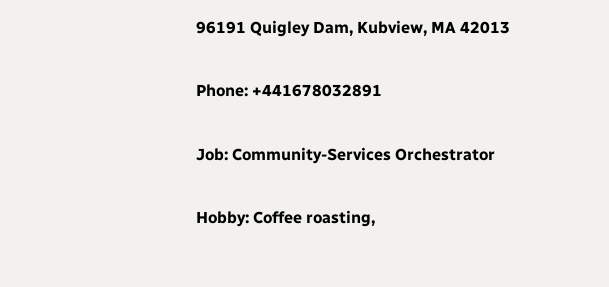96191 Quigley Dam, Kubview, MA 42013

Phone: +441678032891

Job: Community-Services Orchestrator

Hobby: Coffee roasting,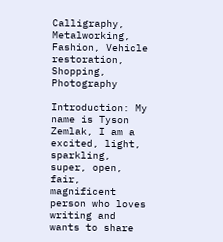Calligraphy, Metalworking, Fashion, Vehicle restoration, Shopping, Photography

Introduction: My name is Tyson Zemlak, I am a excited, light, sparkling, super, open, fair, magnificent person who loves writing and wants to share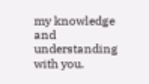my knowledge and understanding with you.